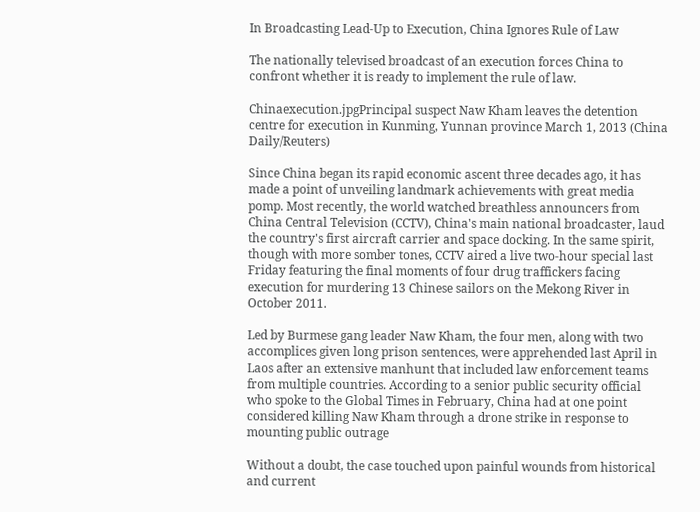In Broadcasting Lead-Up to Execution, China Ignores Rule of Law

The nationally televised broadcast of an execution forces China to confront whether it is ready to implement the rule of law.

Chinaexecution.jpgPrincipal suspect Naw Kham leaves the detention centre for execution in Kunming, Yunnan province March 1, 2013 (China Daily/Reuters)

Since China began its rapid economic ascent three decades ago, it has made a point of unveiling landmark achievements with great media pomp. Most recently, the world watched breathless announcers from China Central Television (CCTV), China's main national broadcaster, laud the country's first aircraft carrier and space docking. In the same spirit, though with more somber tones, CCTV aired a live two-hour special last Friday featuring the final moments of four drug traffickers facing execution for murdering 13 Chinese sailors on the Mekong River in October 2011.

Led by Burmese gang leader Naw Kham, the four men, along with two accomplices given long prison sentences, were apprehended last April in Laos after an extensive manhunt that included law enforcement teams from multiple countries. According to a senior public security official who spoke to the Global Times in February, China had at one point considered killing Naw Kham through a drone strike in response to mounting public outrage

Without a doubt, the case touched upon painful wounds from historical and current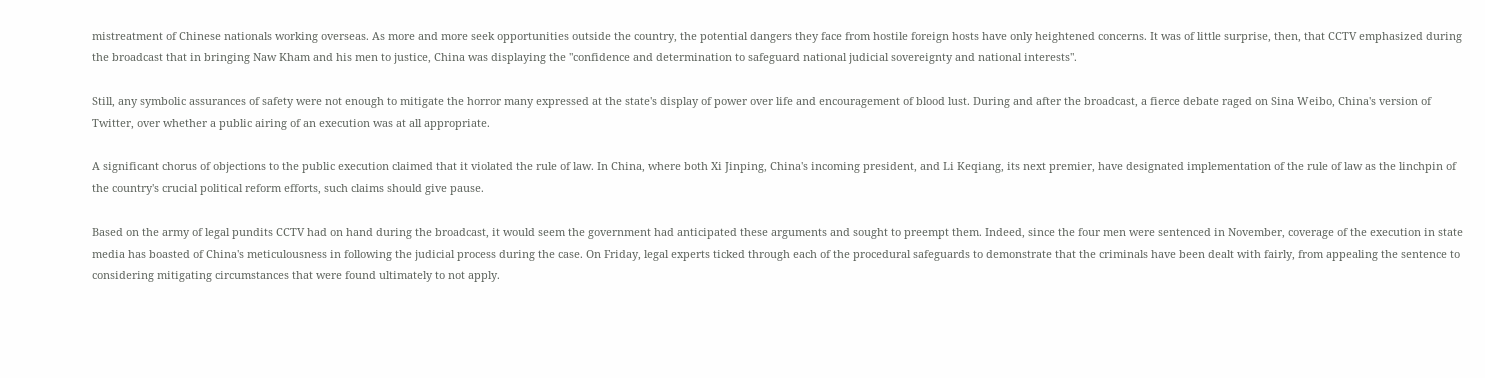mistreatment of Chinese nationals working overseas. As more and more seek opportunities outside the country, the potential dangers they face from hostile foreign hosts have only heightened concerns. It was of little surprise, then, that CCTV emphasized during the broadcast that in bringing Naw Kham and his men to justice, China was displaying the "confidence and determination to safeguard national judicial sovereignty and national interests".

Still, any symbolic assurances of safety were not enough to mitigate the horror many expressed at the state's display of power over life and encouragement of blood lust. During and after the broadcast, a fierce debate raged on Sina Weibo, China's version of Twitter, over whether a public airing of an execution was at all appropriate.

A significant chorus of objections to the public execution claimed that it violated the rule of law. In China, where both Xi Jinping, China's incoming president, and Li Keqiang, its next premier, have designated implementation of the rule of law as the linchpin of the country's crucial political reform efforts, such claims should give pause.

Based on the army of legal pundits CCTV had on hand during the broadcast, it would seem the government had anticipated these arguments and sought to preempt them. Indeed, since the four men were sentenced in November, coverage of the execution in state media has boasted of China's meticulousness in following the judicial process during the case. On Friday, legal experts ticked through each of the procedural safeguards to demonstrate that the criminals have been dealt with fairly, from appealing the sentence to considering mitigating circumstances that were found ultimately to not apply.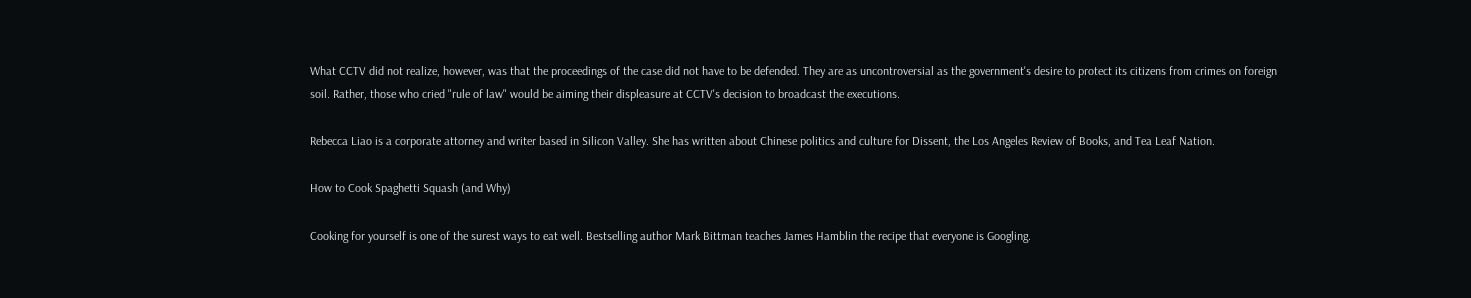What CCTV did not realize, however, was that the proceedings of the case did not have to be defended. They are as uncontroversial as the government's desire to protect its citizens from crimes on foreign soil. Rather, those who cried "rule of law" would be aiming their displeasure at CCTV's decision to broadcast the executions.

Rebecca Liao is a corporate attorney and writer based in Silicon Valley. She has written about Chinese politics and culture for Dissent, the Los Angeles Review of Books, and Tea Leaf Nation.

How to Cook Spaghetti Squash (and Why)

Cooking for yourself is one of the surest ways to eat well. Bestselling author Mark Bittman teaches James Hamblin the recipe that everyone is Googling.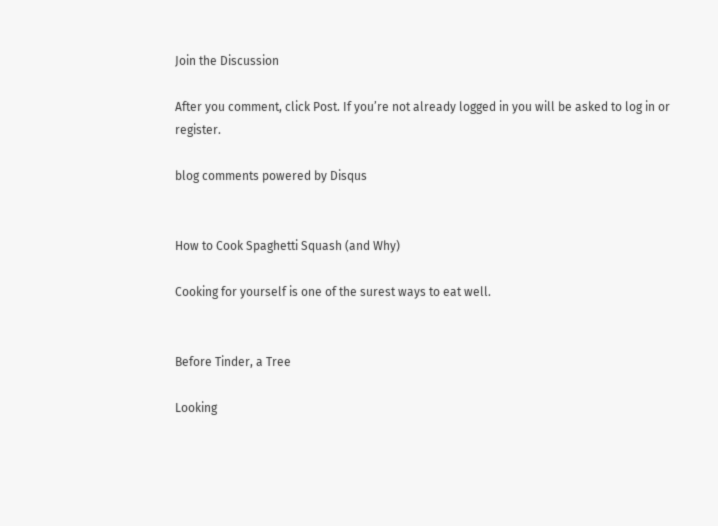Join the Discussion

After you comment, click Post. If you’re not already logged in you will be asked to log in or register.

blog comments powered by Disqus


How to Cook Spaghetti Squash (and Why)

Cooking for yourself is one of the surest ways to eat well.


Before Tinder, a Tree

Looking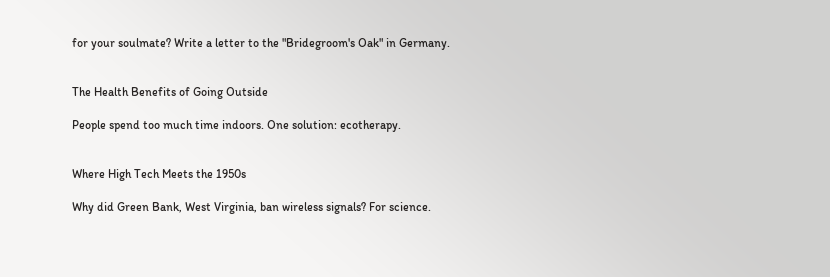for your soulmate? Write a letter to the "Bridegroom's Oak" in Germany.


The Health Benefits of Going Outside

People spend too much time indoors. One solution: ecotherapy.


Where High Tech Meets the 1950s

Why did Green Bank, West Virginia, ban wireless signals? For science.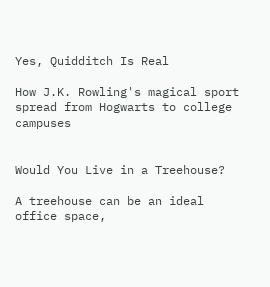Yes, Quidditch Is Real

How J.K. Rowling's magical sport spread from Hogwarts to college campuses


Would You Live in a Treehouse?

A treehouse can be an ideal office space,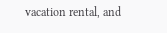vacation rental, and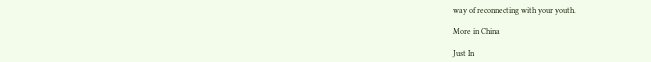way of reconnecting with your youth.

More in China

Just In